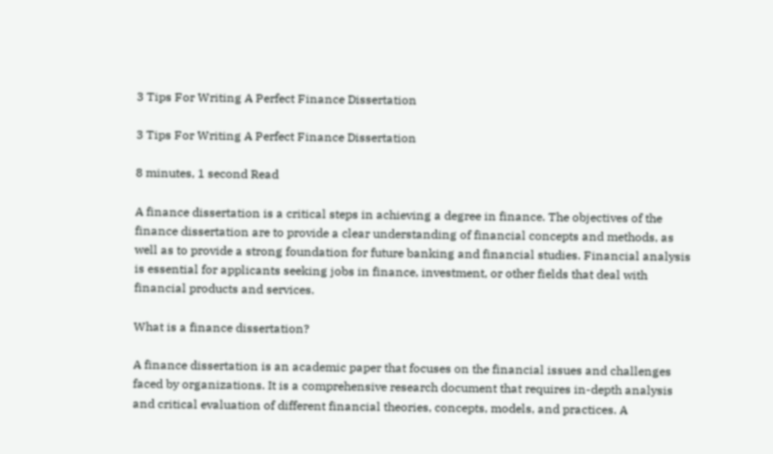3 Tips For Writing A Perfect Finance Dissertation

3 Tips For Writing A Perfect Finance Dissertation

8 minutes, 1 second Read

A finance dissertation is a critical steps in achieving a degree in finance. The objectives of the finance dissertation are to provide a clear understanding of financial concepts and methods, as well as to provide a strong foundation for future banking and financial studies. Financial analysis is essential for applicants seeking jobs in finance, investment, or other fields that deal with financial products and services.

What is a finance dissertation?

A finance dissertation is an academic paper that focuses on the financial issues and challenges faced by organizations. It is a comprehensive research document that requires in-depth analysis and critical evaluation of different financial theories, concepts, models, and practices. A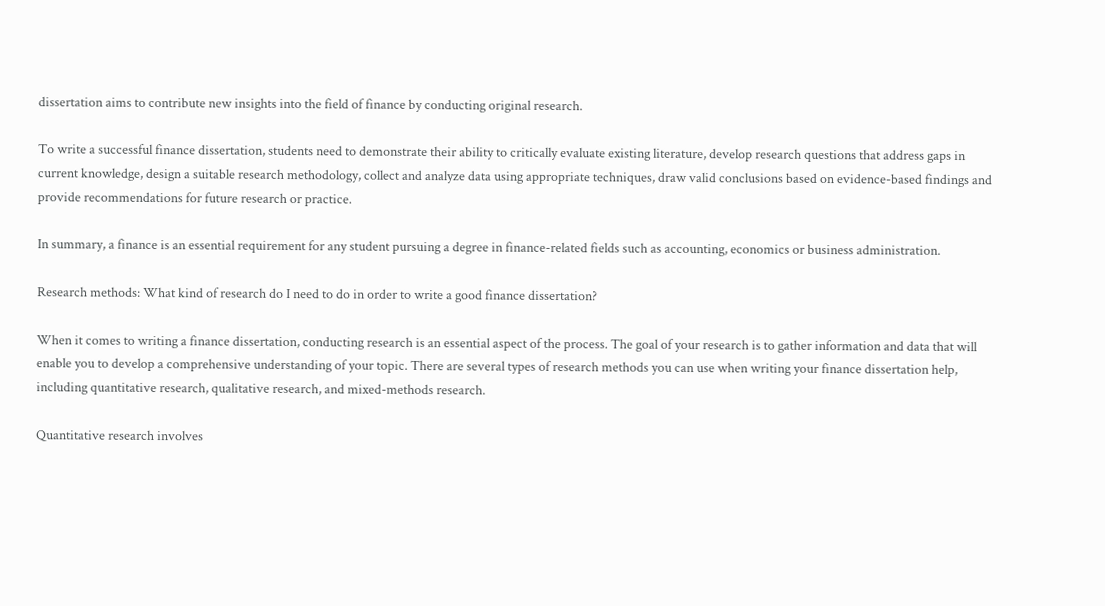dissertation aims to contribute new insights into the field of finance by conducting original research.

To write a successful finance dissertation, students need to demonstrate their ability to critically evaluate existing literature, develop research questions that address gaps in current knowledge, design a suitable research methodology, collect and analyze data using appropriate techniques, draw valid conclusions based on evidence-based findings and provide recommendations for future research or practice.

In summary, a finance is an essential requirement for any student pursuing a degree in finance-related fields such as accounting, economics or business administration.

Research methods: What kind of research do I need to do in order to write a good finance dissertation?

When it comes to writing a finance dissertation, conducting research is an essential aspect of the process. The goal of your research is to gather information and data that will enable you to develop a comprehensive understanding of your topic. There are several types of research methods you can use when writing your finance dissertation help, including quantitative research, qualitative research, and mixed-methods research.

Quantitative research involves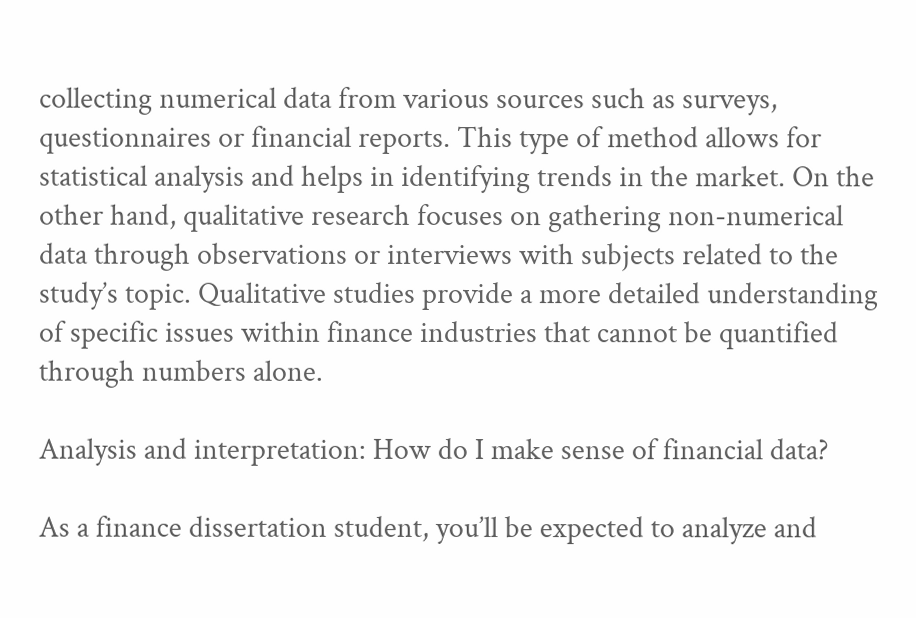collecting numerical data from various sources such as surveys, questionnaires or financial reports. This type of method allows for statistical analysis and helps in identifying trends in the market. On the other hand, qualitative research focuses on gathering non-numerical data through observations or interviews with subjects related to the study’s topic. Qualitative studies provide a more detailed understanding of specific issues within finance industries that cannot be quantified through numbers alone.

Analysis and interpretation: How do I make sense of financial data?

As a finance dissertation student, you’ll be expected to analyze and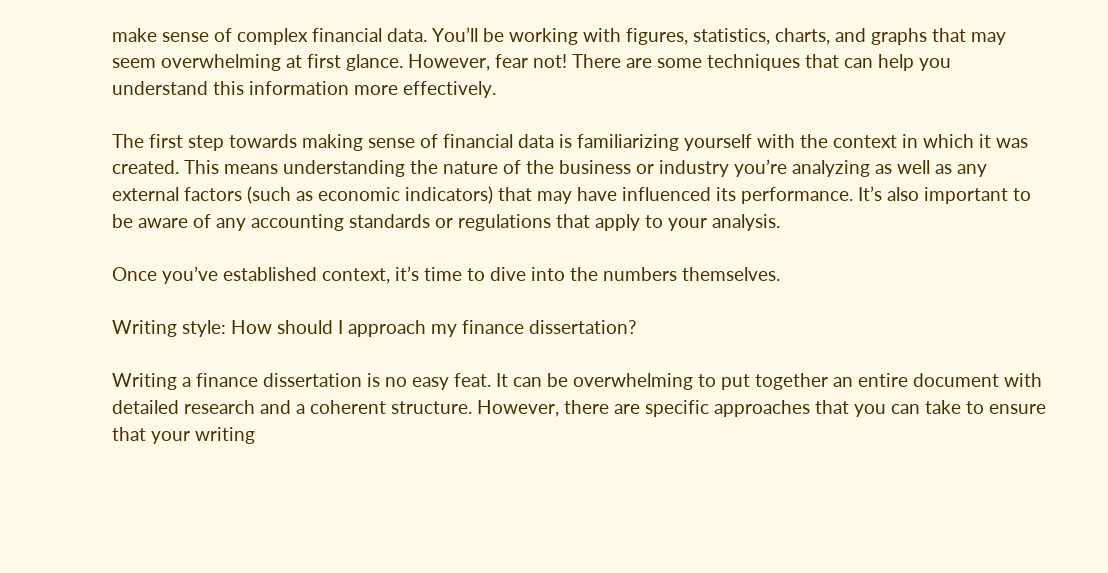make sense of complex financial data. You’ll be working with figures, statistics, charts, and graphs that may seem overwhelming at first glance. However, fear not! There are some techniques that can help you understand this information more effectively.

The first step towards making sense of financial data is familiarizing yourself with the context in which it was created. This means understanding the nature of the business or industry you’re analyzing as well as any external factors (such as economic indicators) that may have influenced its performance. It’s also important to be aware of any accounting standards or regulations that apply to your analysis.

Once you’ve established context, it’s time to dive into the numbers themselves.

Writing style: How should I approach my finance dissertation?

Writing a finance dissertation is no easy feat. It can be overwhelming to put together an entire document with detailed research and a coherent structure. However, there are specific approaches that you can take to ensure that your writing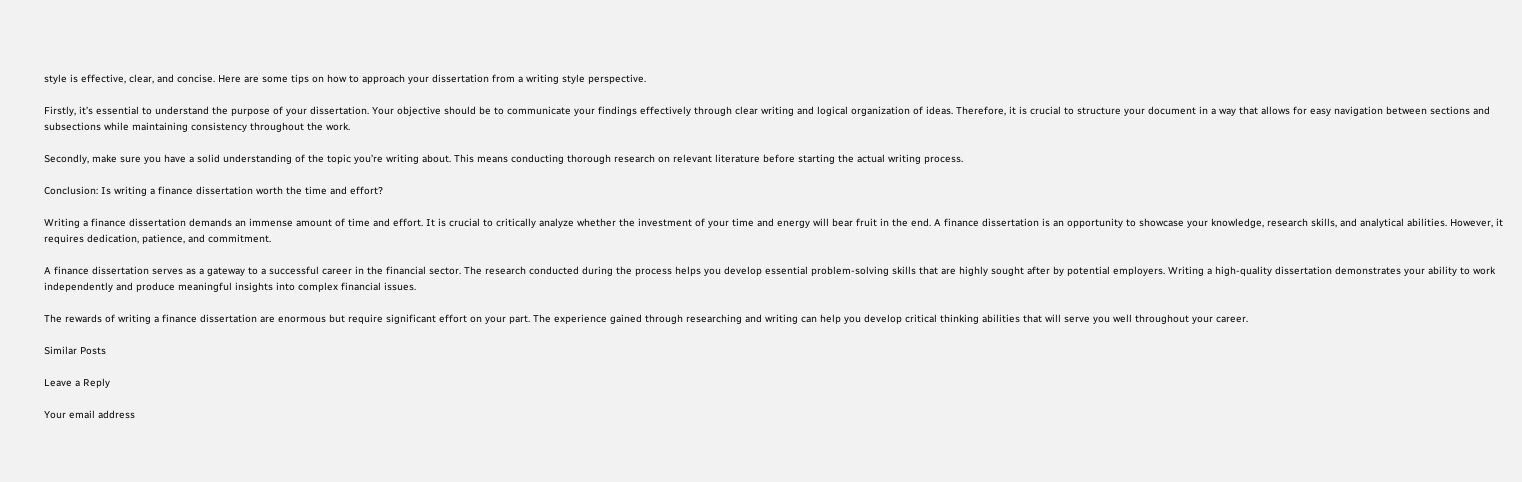style is effective, clear, and concise. Here are some tips on how to approach your dissertation from a writing style perspective.

Firstly, it’s essential to understand the purpose of your dissertation. Your objective should be to communicate your findings effectively through clear writing and logical organization of ideas. Therefore, it is crucial to structure your document in a way that allows for easy navigation between sections and subsections while maintaining consistency throughout the work.

Secondly, make sure you have a solid understanding of the topic you’re writing about. This means conducting thorough research on relevant literature before starting the actual writing process.

Conclusion: Is writing a finance dissertation worth the time and effort?

Writing a finance dissertation demands an immense amount of time and effort. It is crucial to critically analyze whether the investment of your time and energy will bear fruit in the end. A finance dissertation is an opportunity to showcase your knowledge, research skills, and analytical abilities. However, it requires dedication, patience, and commitment.

A finance dissertation serves as a gateway to a successful career in the financial sector. The research conducted during the process helps you develop essential problem-solving skills that are highly sought after by potential employers. Writing a high-quality dissertation demonstrates your ability to work independently and produce meaningful insights into complex financial issues.

The rewards of writing a finance dissertation are enormous but require significant effort on your part. The experience gained through researching and writing can help you develop critical thinking abilities that will serve you well throughout your career.

Similar Posts

Leave a Reply

Your email address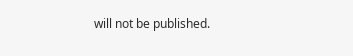will not be published.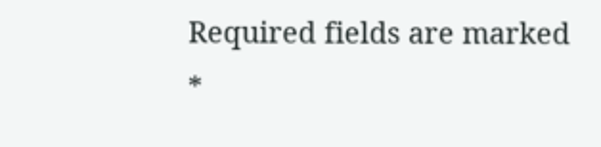Required fields are marked *